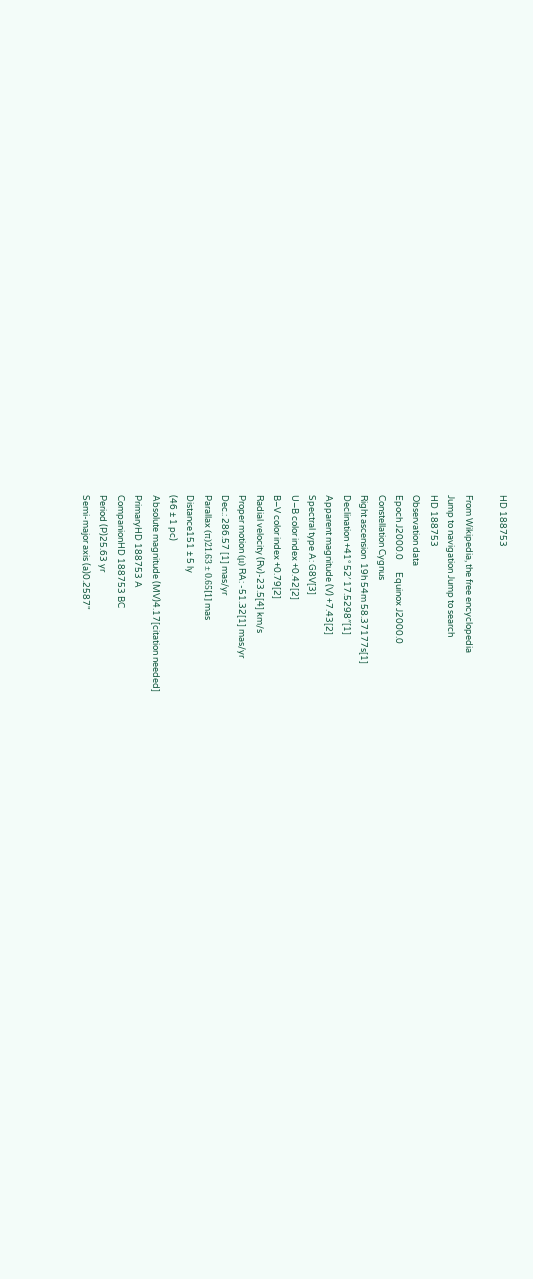HD 188753

From Wikipedia, the free encyclopedia
Jump to navigation Jump to search
HD 188753
Observation data
Epoch J2000.0      Equinox J2000.0
Constellation Cygnus
Right ascension  19h 54m 58.37177s[1]
Declination +41° 52′ 17.5298″[1]
Apparent magnitude (V) +7.43[2]
Spectral type A: G8V[3]
U−B color index +0.42[2]
B−V color index +0.79[2]
Radial velocity (Rv)-23.5[4] km/s
Proper motion (μ) RA: -51.32[1] mas/yr
Dec.: 286.57 [1] mas/yr
Parallax (π)21.63 ± 0.65[1] mas
Distance151 ± 5 ly
(46 ± 1 pc)
Absolute magnitude (MV)4.17[citation needed]
PrimaryHD 188753 A
CompanionHD 188753 BC
Period (P)25.63 yr
Semi-major axis (a)0.2587"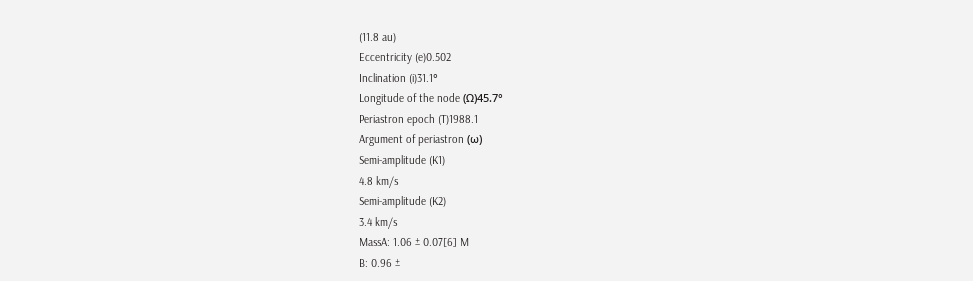(11.8 au)
Eccentricity (e)0.502
Inclination (i)31.1°
Longitude of the node (Ω)45.7°
Periastron epoch (T)1988.1
Argument of periastron (ω)
Semi-amplitude (K1)
4.8 km/s
Semi-amplitude (K2)
3.4 km/s
MassA: 1.06 ± 0.07[6] M
B: 0.96 ±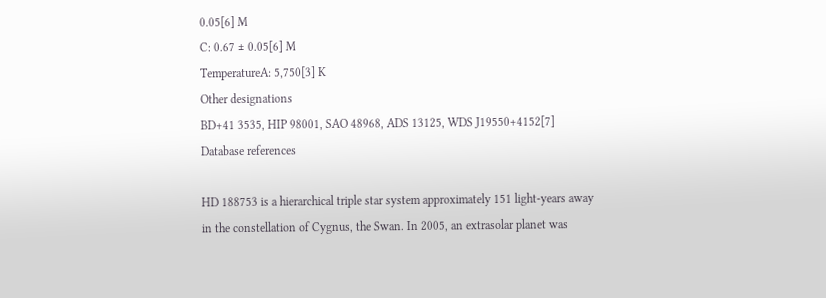0.05[6] M
C: 0.67 ± 0.05[6] M
TemperatureA: 5,750[3] K
Other designations
BD+41 3535, HIP 98001, SAO 48968, ADS 13125, WDS J19550+4152[7]
Database references

HD 188753 is a hierarchical triple star system approximately 151 light-years away in the constellation of Cygnus, the Swan. In 2005, an extrasolar planet was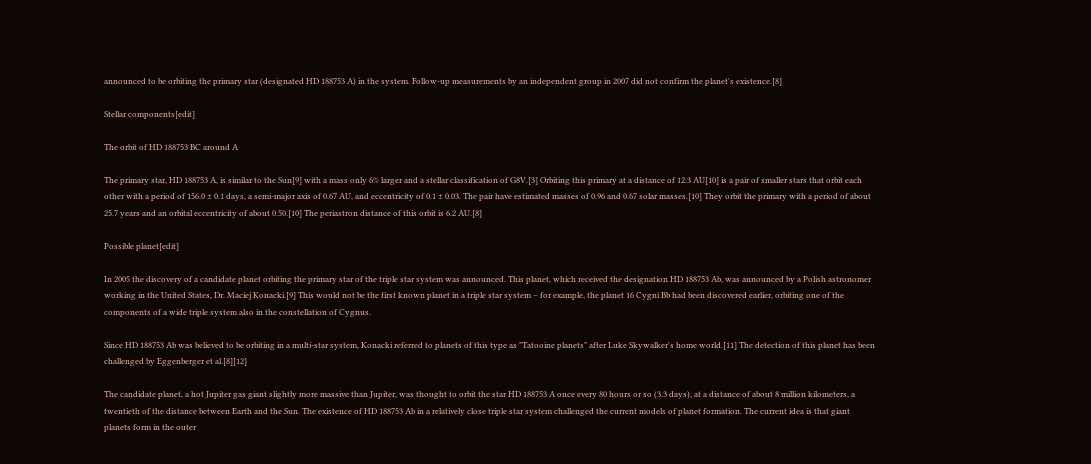announced to be orbiting the primary star (designated HD 188753 A) in the system. Follow-up measurements by an independent group in 2007 did not confirm the planet's existence.[8]

Stellar components[edit]

The orbit of HD 188753 BC around A

The primary star, HD 188753 A, is similar to the Sun[9] with a mass only 6% larger and a stellar classification of G8V.[3] Orbiting this primary at a distance of 12.3 AU[10] is a pair of smaller stars that orbit each other with a period of 156.0 ± 0.1 days, a semi-major axis of 0.67 AU, and eccentricity of 0.1 ± 0.03. The pair have estimated masses of 0.96 and 0.67 solar masses.[10] They orbit the primary with a period of about 25.7 years and an orbital eccentricity of about 0.50.[10] The periastron distance of this orbit is 6.2 AU.[8]

Possible planet[edit]

In 2005 the discovery of a candidate planet orbiting the primary star of the triple star system was announced. This planet, which received the designation HD 188753 Ab, was announced by a Polish astronomer working in the United States, Dr. Maciej Konacki.[9] This would not be the first known planet in a triple star system – for example, the planet 16 Cygni Bb had been discovered earlier, orbiting one of the components of a wide triple system also in the constellation of Cygnus.

Since HD 188753 Ab was believed to be orbiting in a multi-star system, Konacki referred to planets of this type as "Tatooine planets" after Luke Skywalker's home world.[11] The detection of this planet has been challenged by Eggenberger et al.[8][12]

The candidate planet, a hot Jupiter gas giant slightly more massive than Jupiter, was thought to orbit the star HD 188753 A once every 80 hours or so (3.3 days), at a distance of about 8 million kilometers, a twentieth of the distance between Earth and the Sun. The existence of HD 188753 Ab in a relatively close triple star system challenged the current models of planet formation. The current idea is that giant planets form in the outer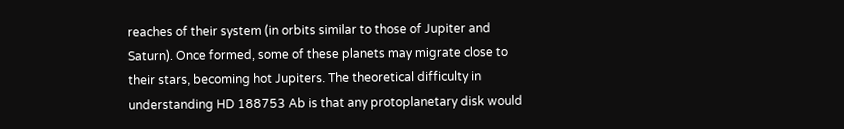reaches of their system (in orbits similar to those of Jupiter and Saturn). Once formed, some of these planets may migrate close to their stars, becoming hot Jupiters. The theoretical difficulty in understanding HD 188753 Ab is that any protoplanetary disk would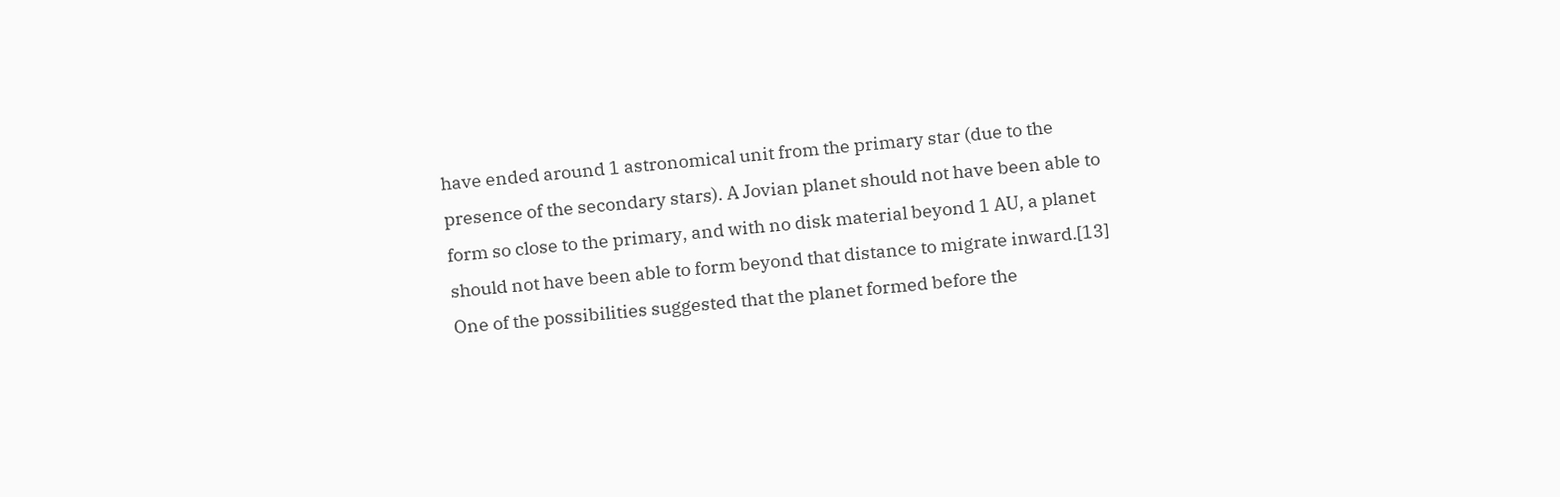have ended around 1 astronomical unit from the primary star (due to the presence of the secondary stars). A Jovian planet should not have been able to form so close to the primary, and with no disk material beyond 1 AU, a planet should not have been able to form beyond that distance to migrate inward.[13] One of the possibilities suggested that the planet formed before the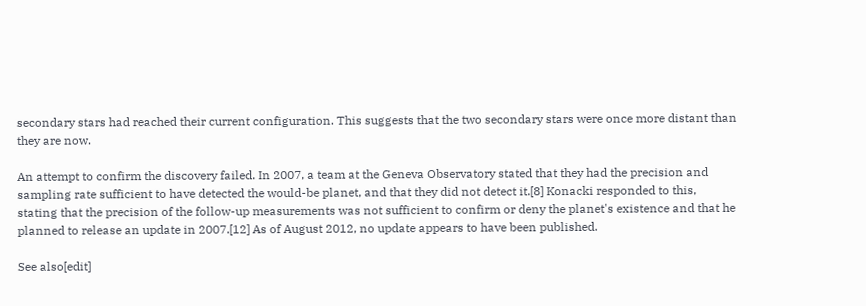secondary stars had reached their current configuration. This suggests that the two secondary stars were once more distant than they are now.

An attempt to confirm the discovery failed. In 2007, a team at the Geneva Observatory stated that they had the precision and sampling rate sufficient to have detected the would-be planet, and that they did not detect it.[8] Konacki responded to this, stating that the precision of the follow-up measurements was not sufficient to confirm or deny the planet's existence and that he planned to release an update in 2007.[12] As of August 2012, no update appears to have been published.

See also[edit]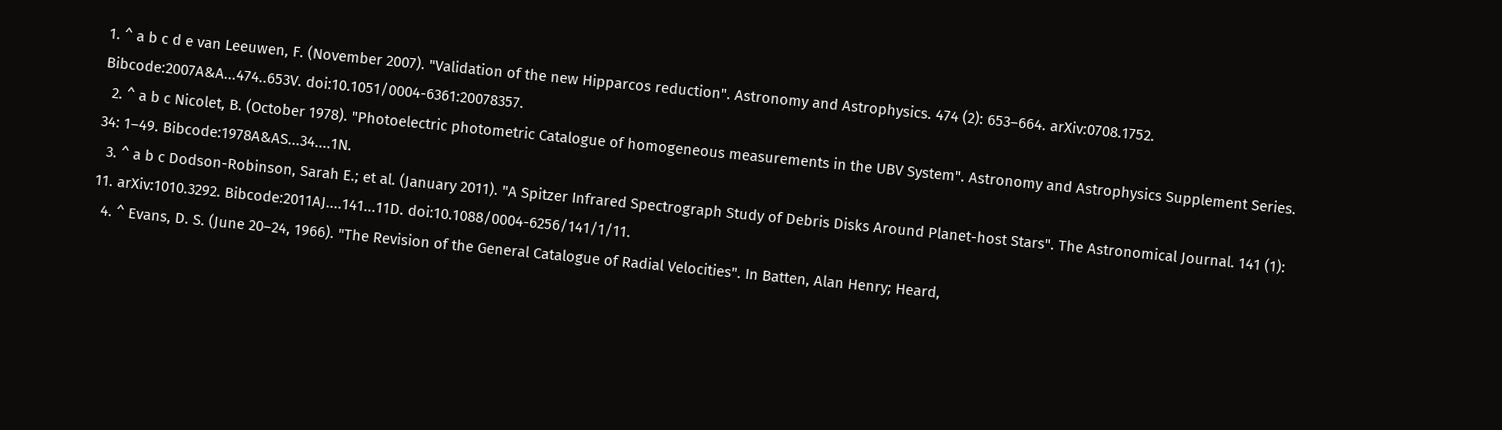1. ^ a b c d e van Leeuwen, F. (November 2007). "Validation of the new Hipparcos reduction". Astronomy and Astrophysics. 474 (2): 653–664. arXiv:0708.1752. Bibcode:2007A&A...474..653V. doi:10.1051/0004-6361:20078357.
  2. ^ a b c Nicolet, B. (October 1978). "Photoelectric photometric Catalogue of homogeneous measurements in the UBV System". Astronomy and Astrophysics Supplement Series. 34: 1–49. Bibcode:1978A&AS...34....1N.
  3. ^ a b c Dodson-Robinson, Sarah E.; et al. (January 2011). "A Spitzer Infrared Spectrograph Study of Debris Disks Around Planet-host Stars". The Astronomical Journal. 141 (1): 11. arXiv:1010.3292. Bibcode:2011AJ....141...11D. doi:10.1088/0004-6256/141/1/11.
  4. ^ Evans, D. S. (June 20–24, 1966). "The Revision of the General Catalogue of Radial Velocities". In Batten, Alan Henry; Heard,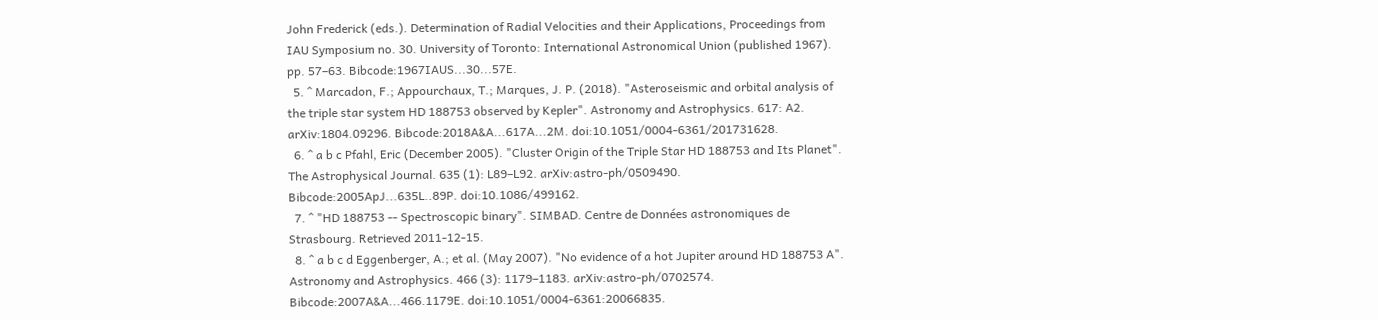John Frederick (eds.). Determination of Radial Velocities and their Applications, Proceedings from IAU Symposium no. 30. University of Toronto: International Astronomical Union (published 1967). pp. 57–63. Bibcode:1967IAUS...30...57E.
  5. ^ Marcadon, F.; Appourchaux, T.; Marques, J. P. (2018). "Asteroseismic and orbital analysis of the triple star system HD 188753 observed by Kepler". Astronomy and Astrophysics. 617: A2. arXiv:1804.09296. Bibcode:2018A&A...617A...2M. doi:10.1051/0004-6361/201731628.
  6. ^ a b c Pfahl, Eric (December 2005). "Cluster Origin of the Triple Star HD 188753 and Its Planet". The Astrophysical Journal. 635 (1): L89–L92. arXiv:astro-ph/0509490. Bibcode:2005ApJ...635L..89P. doi:10.1086/499162.
  7. ^ "HD 188753 -- Spectroscopic binary". SIMBAD. Centre de Données astronomiques de Strasbourg. Retrieved 2011-12-15.
  8. ^ a b c d Eggenberger, A.; et al. (May 2007). "No evidence of a hot Jupiter around HD 188753 A". Astronomy and Astrophysics. 466 (3): 1179–1183. arXiv:astro-ph/0702574. Bibcode:2007A&A...466.1179E. doi:10.1051/0004-6361:20066835.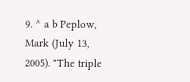9. ^ a b Peplow, Mark (July 13, 2005). "The triple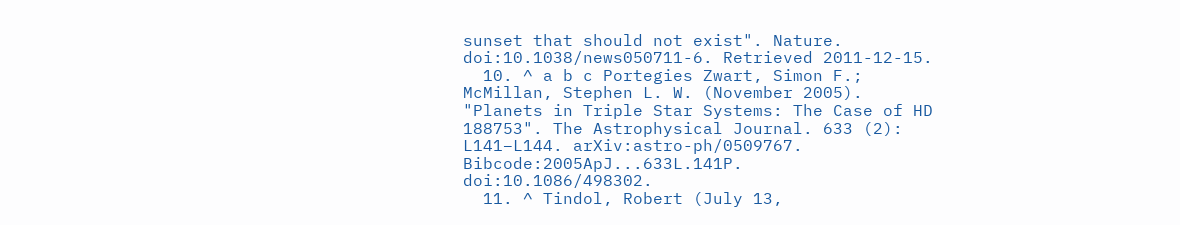sunset that should not exist". Nature. doi:10.1038/news050711-6. Retrieved 2011-12-15.
  10. ^ a b c Portegies Zwart, Simon F.; McMillan, Stephen L. W. (November 2005). "Planets in Triple Star Systems: The Case of HD 188753". The Astrophysical Journal. 633 (2): L141–L144. arXiv:astro-ph/0509767. Bibcode:2005ApJ...633L.141P. doi:10.1086/498302.
  11. ^ Tindol, Robert (July 13,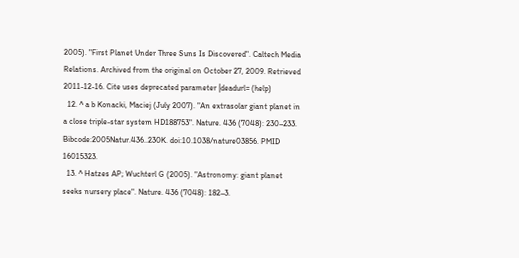2005). "First Planet Under Three Suns Is Discovered". Caltech Media Relations. Archived from the original on October 27, 2009. Retrieved 2011-12-16. Cite uses deprecated parameter |deadurl= (help)
  12. ^ a b Konacki, Maciej (July 2007). "An extrasolar giant planet in a close triple-star system HD188753". Nature. 436 (7048): 230–233. Bibcode:2005Natur.436..230K. doi:10.1038/nature03856. PMID 16015323.
  13. ^ Hatzes AP; Wuchterl G (2005). "Astronomy: giant planet seeks nursery place". Nature. 436 (7048): 182–3.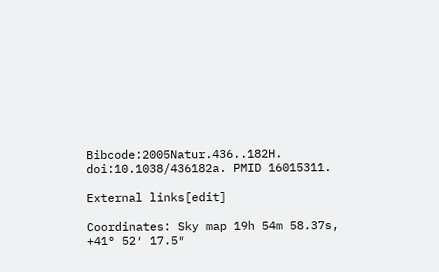Bibcode:2005Natur.436..182H. doi:10.1038/436182a. PMID 16015311.

External links[edit]

Coordinates: Sky map 19h 54m 58.37s, +41° 52′ 17.5″